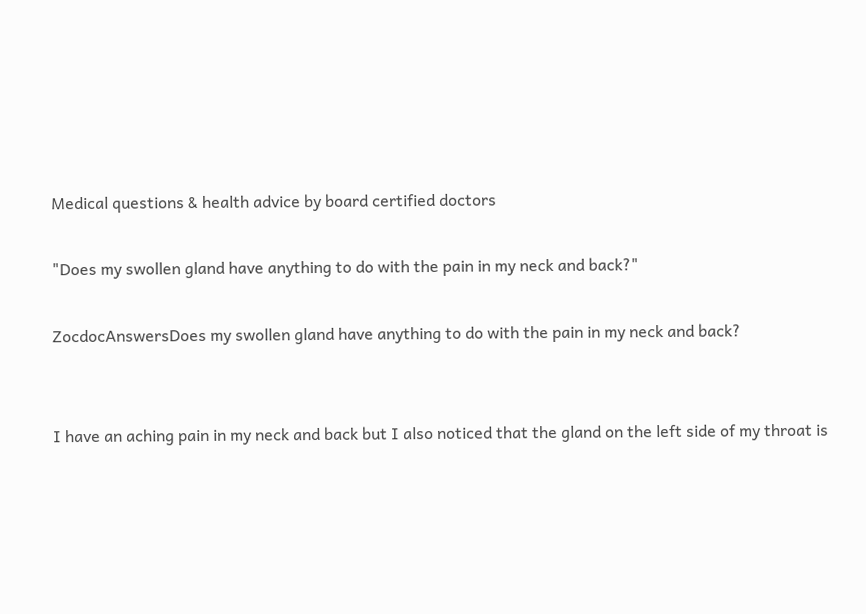Medical questions & health advice by board certified doctors

"Does my swollen gland have anything to do with the pain in my neck and back?"

ZocdocAnswersDoes my swollen gland have anything to do with the pain in my neck and back?


I have an aching pain in my neck and back but I also noticed that the gland on the left side of my throat is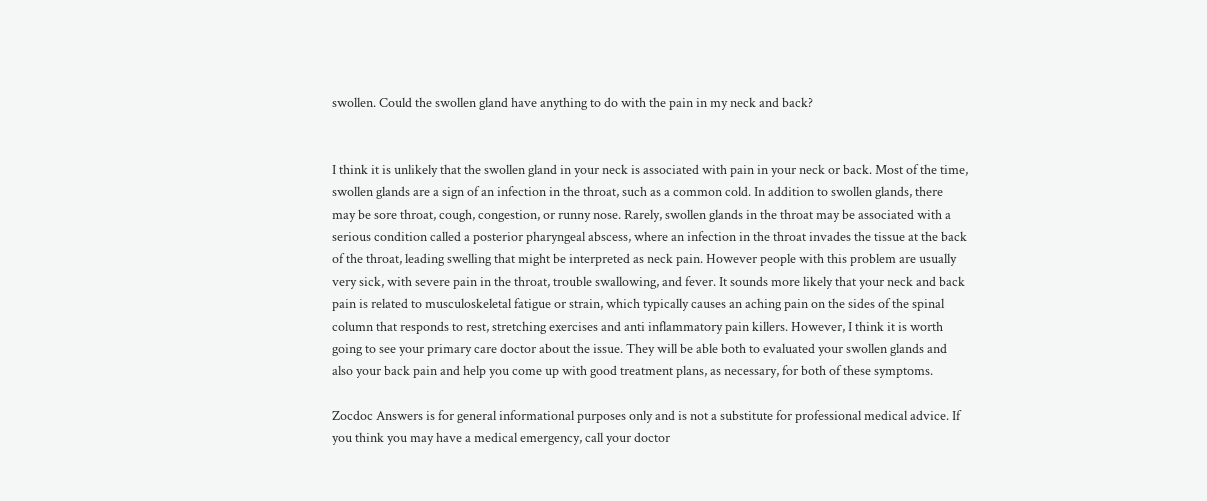swollen. Could the swollen gland have anything to do with the pain in my neck and back?


I think it is unlikely that the swollen gland in your neck is associated with pain in your neck or back. Most of the time, swollen glands are a sign of an infection in the throat, such as a common cold. In addition to swollen glands, there may be sore throat, cough, congestion, or runny nose. Rarely, swollen glands in the throat may be associated with a serious condition called a posterior pharyngeal abscess, where an infection in the throat invades the tissue at the back of the throat, leading swelling that might be interpreted as neck pain. However people with this problem are usually very sick, with severe pain in the throat, trouble swallowing, and fever. It sounds more likely that your neck and back pain is related to musculoskeletal fatigue or strain, which typically causes an aching pain on the sides of the spinal column that responds to rest, stretching exercises and anti inflammatory pain killers. However, I think it is worth going to see your primary care doctor about the issue. They will be able both to evaluated your swollen glands and also your back pain and help you come up with good treatment plans, as necessary, for both of these symptoms.

Zocdoc Answers is for general informational purposes only and is not a substitute for professional medical advice. If you think you may have a medical emergency, call your doctor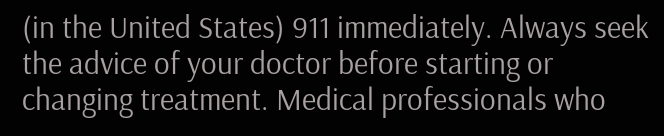(in the United States) 911 immediately. Always seek the advice of your doctor before starting or changing treatment. Medical professionals who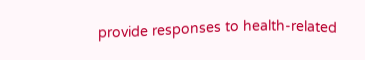provide responses to health-related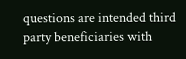questions are intended third party beneficiaries with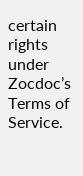certain rights under Zocdoc’s Terms of Service.